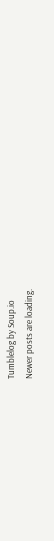Tumblelog by Soup.io
Newer posts are loading.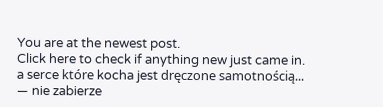You are at the newest post.
Click here to check if anything new just came in.
a serce które kocha jest dręczone samotnością...
— nie zabierze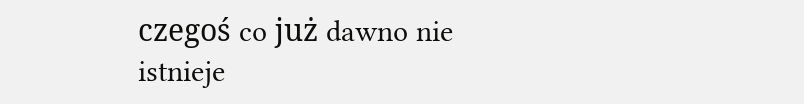czegoś co już dawno nie istnieje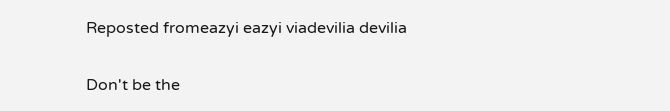Reposted fromeazyi eazyi viadevilia devilia

Don't be the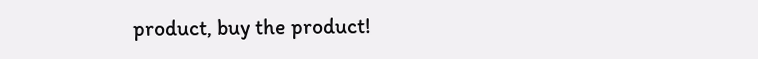product, buy the product!